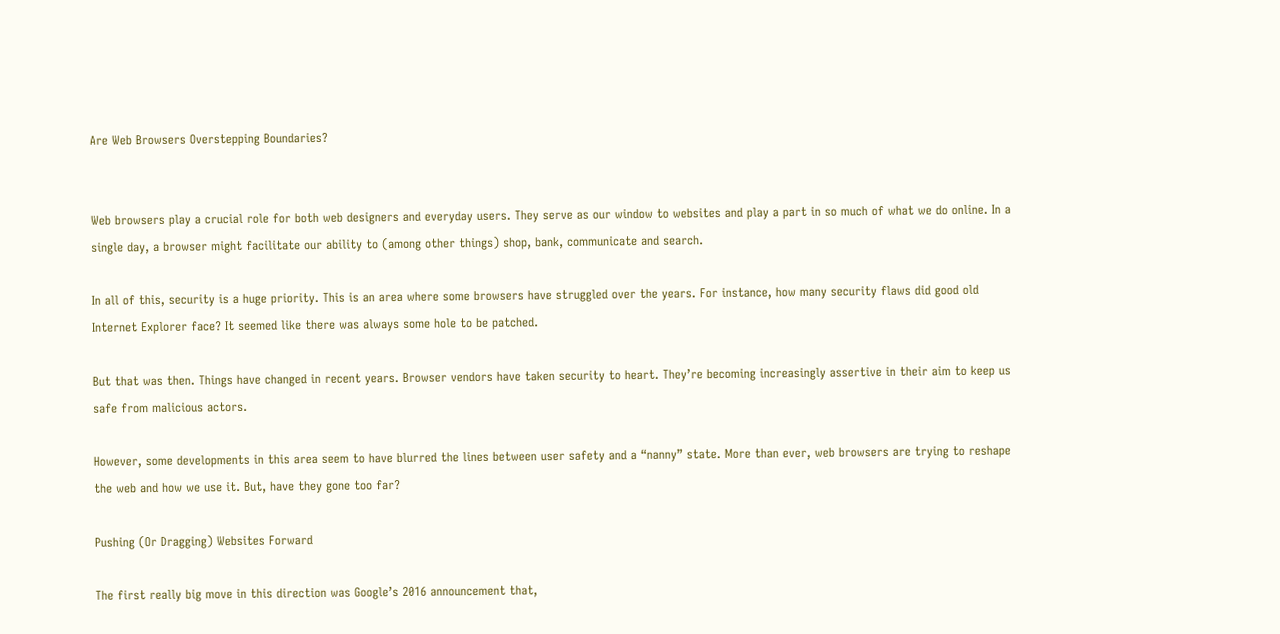Are Web Browsers Overstepping Boundaries?


Web browsers play a crucial role for both web designers and everyday users. They serve as our window to websites and play a part in so much of what we do online. In a single day, a browser might facilitate our ability to (among other things) shop, bank, communicate and search.

In all of this, security is a huge priority. This is an area where some browsers have struggled over the years. For instance, how many security flaws did good old Internet Explorer face? It seemed like there was always some hole to be patched.

But that was then. Things have changed in recent years. Browser vendors have taken security to heart. They’re becoming increasingly assertive in their aim to keep us safe from malicious actors.

However, some developments in this area seem to have blurred the lines between user safety and a “nanny” state. More than ever, web browsers are trying to reshape the web and how we use it. But, have they gone too far?

Pushing (Or Dragging) Websites Forward

The first really big move in this direction was Google’s 2016 announcement that,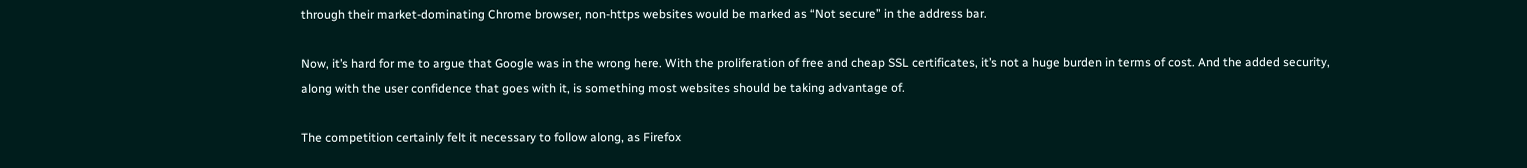through their market-dominating Chrome browser, non-https websites would be marked as “Not secure” in the address bar.

Now, it’s hard for me to argue that Google was in the wrong here. With the proliferation of free and cheap SSL certificates, it’s not a huge burden in terms of cost. And the added security, along with the user confidence that goes with it, is something most websites should be taking advantage of.

The competition certainly felt it necessary to follow along, as Firefox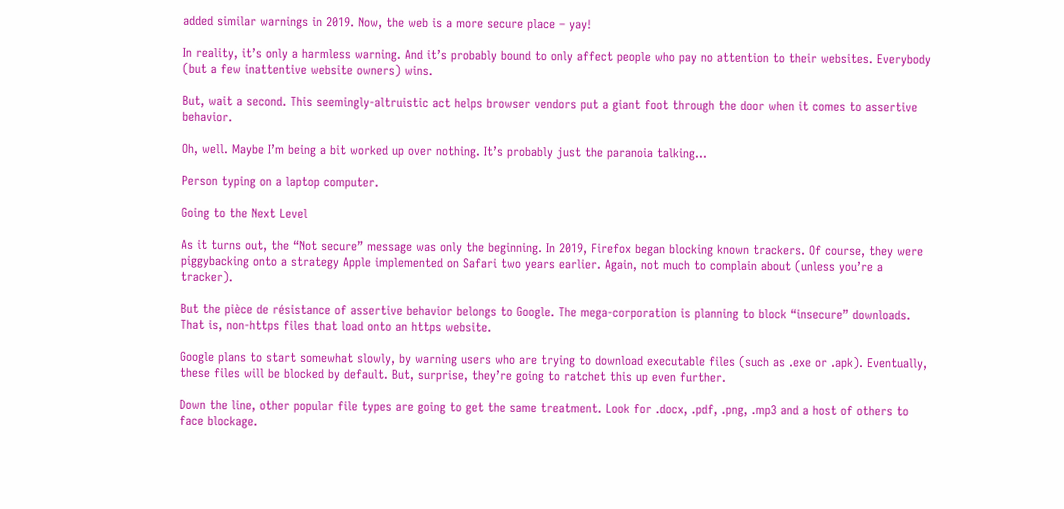added similar warnings in 2019. Now, the web is a more secure place – yay!

In reality, it’s only a harmless warning. And it’s probably bound to only affect people who pay no attention to their websites. Everybody (but a few inattentive website owners) wins.

But, wait a second. This seemingly-altruistic act helps browser vendors put a giant foot through the door when it comes to assertive behavior.

Oh, well. Maybe I’m being a bit worked up over nothing. It’s probably just the paranoia talking…

Person typing on a laptop computer.

Going to the Next Level

As it turns out, the “Not secure” message was only the beginning. In 2019, Firefox began blocking known trackers. Of course, they were piggybacking onto a strategy Apple implemented on Safari two years earlier. Again, not much to complain about (unless you’re a tracker).

But the pièce de résistance of assertive behavior belongs to Google. The mega-corporation is planning to block “insecure” downloads. That is, non-https files that load onto an https website.

Google plans to start somewhat slowly, by warning users who are trying to download executable files (such as .exe or .apk). Eventually, these files will be blocked by default. But, surprise, they’re going to ratchet this up even further.

Down the line, other popular file types are going to get the same treatment. Look for .docx, .pdf, .png, .mp3 and a host of others to face blockage.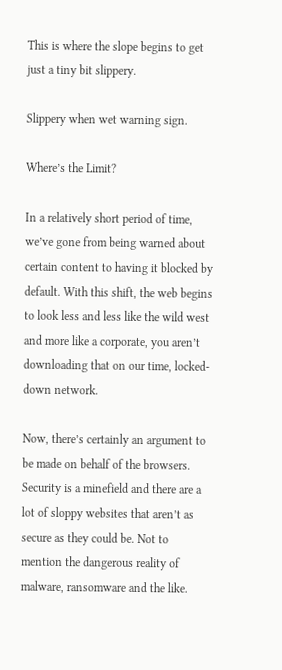This is where the slope begins to get just a tiny bit slippery.

Slippery when wet warning sign.

Where’s the Limit?

In a relatively short period of time, we’ve gone from being warned about certain content to having it blocked by default. With this shift, the web begins to look less and less like the wild west and more like a corporate, you aren’t downloading that on our time, locked-down network.

Now, there’s certainly an argument to be made on behalf of the browsers. Security is a minefield and there are a lot of sloppy websites that aren’t as secure as they could be. Not to mention the dangerous reality of malware, ransomware and the like.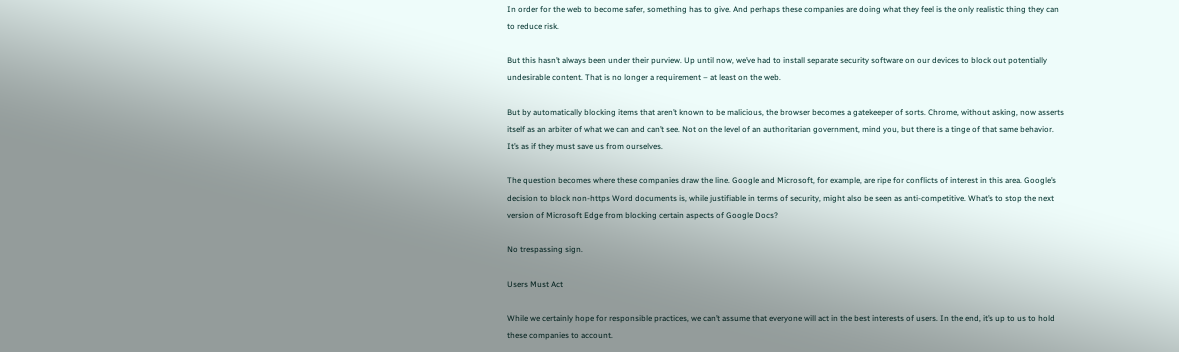In order for the web to become safer, something has to give. And perhaps these companies are doing what they feel is the only realistic thing they can to reduce risk.

But this hasn’t always been under their purview. Up until now, we’ve had to install separate security software on our devices to block out potentially undesirable content. That is no longer a requirement – at least on the web.

But by automatically blocking items that aren’t known to be malicious, the browser becomes a gatekeeper of sorts. Chrome, without asking, now asserts itself as an arbiter of what we can and can’t see. Not on the level of an authoritarian government, mind you, but there is a tinge of that same behavior. It’s as if they must save us from ourselves.

The question becomes where these companies draw the line. Google and Microsoft, for example, are ripe for conflicts of interest in this area. Google’s decision to block non-https Word documents is, while justifiable in terms of security, might also be seen as anti-competitive. What’s to stop the next version of Microsoft Edge from blocking certain aspects of Google Docs?

No trespassing sign.

Users Must Act

While we certainly hope for responsible practices, we can’t assume that everyone will act in the best interests of users. In the end, it’s up to us to hold these companies to account.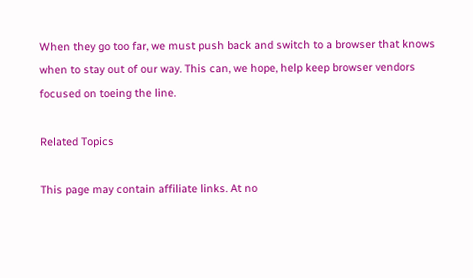When they go too far, we must push back and switch to a browser that knows when to stay out of our way. This can, we hope, help keep browser vendors focused on toeing the line.

Related Topics

This page may contain affiliate links. At no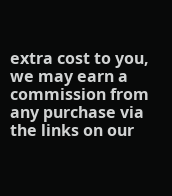extra cost to you, we may earn a commission from any purchase via the links on our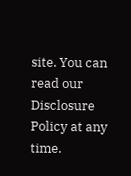site. You can read our Disclosure Policy at any time.